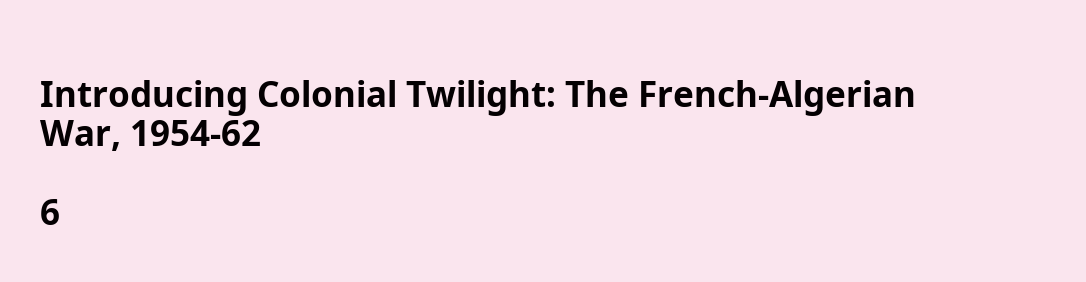Introducing Colonial Twilight: The French-Algerian War, 1954-62

6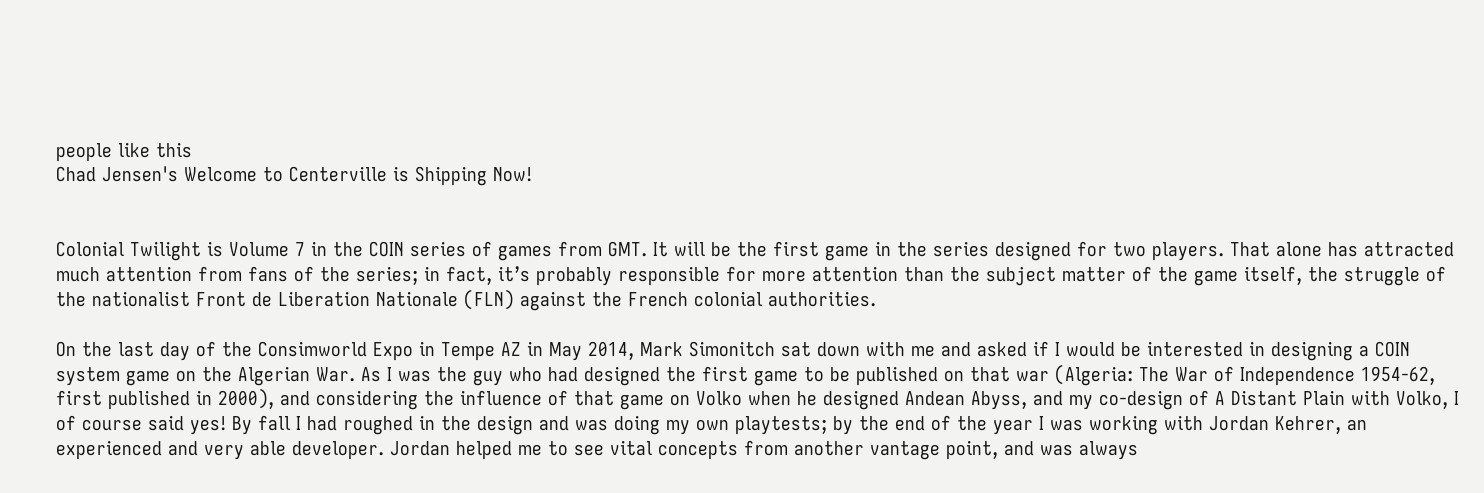people like this
Chad Jensen's Welcome to Centerville is Shipping Now!


Colonial Twilight is Volume 7 in the COIN series of games from GMT. It will be the first game in the series designed for two players. That alone has attracted much attention from fans of the series; in fact, it’s probably responsible for more attention than the subject matter of the game itself, the struggle of the nationalist Front de Liberation Nationale (FLN) against the French colonial authorities.

On the last day of the Consimworld Expo in Tempe AZ in May 2014, Mark Simonitch sat down with me and asked if I would be interested in designing a COIN system game on the Algerian War. As I was the guy who had designed the first game to be published on that war (Algeria: The War of Independence 1954-62, first published in 2000), and considering the influence of that game on Volko when he designed Andean Abyss, and my co-design of A Distant Plain with Volko, I of course said yes! By fall I had roughed in the design and was doing my own playtests; by the end of the year I was working with Jordan Kehrer, an experienced and very able developer. Jordan helped me to see vital concepts from another vantage point, and was always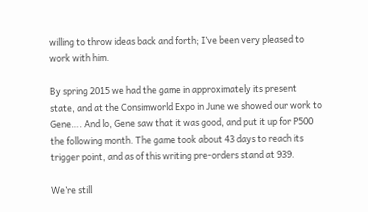willing to throw ideas back and forth; I’ve been very pleased to work with him.

By spring 2015 we had the game in approximately its present state, and at the Consimworld Expo in June we showed our work to Gene…. And lo, Gene saw that it was good, and put it up for P500 the following month. The game took about 43 days to reach its trigger point, and as of this writing pre-orders stand at 939.

We’re still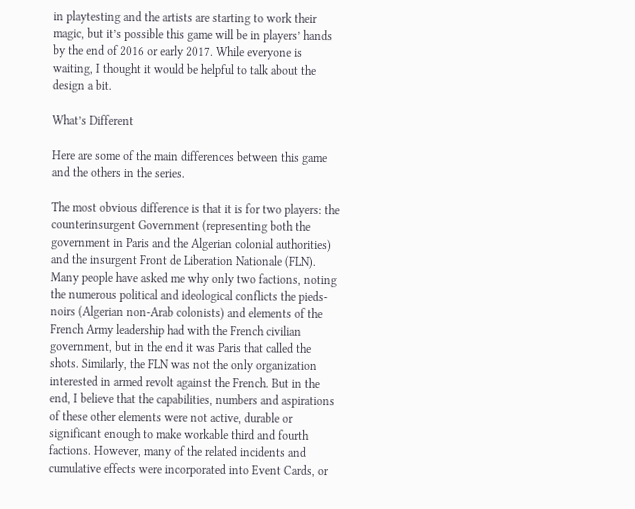in playtesting and the artists are starting to work their magic, but it’s possible this game will be in players’ hands by the end of 2016 or early 2017. While everyone is waiting, I thought it would be helpful to talk about the design a bit.

What’s Different

Here are some of the main differences between this game and the others in the series.

The most obvious difference is that it is for two players: the counterinsurgent Government (representing both the government in Paris and the Algerian colonial authorities) and the insurgent Front de Liberation Nationale (FLN). Many people have asked me why only two factions, noting the numerous political and ideological conflicts the pieds-noirs (Algerian non-Arab colonists) and elements of the French Army leadership had with the French civilian government, but in the end it was Paris that called the shots. Similarly, the FLN was not the only organization interested in armed revolt against the French. But in the end, I believe that the capabilities, numbers and aspirations of these other elements were not active, durable or significant enough to make workable third and fourth factions. However, many of the related incidents and cumulative effects were incorporated into Event Cards, or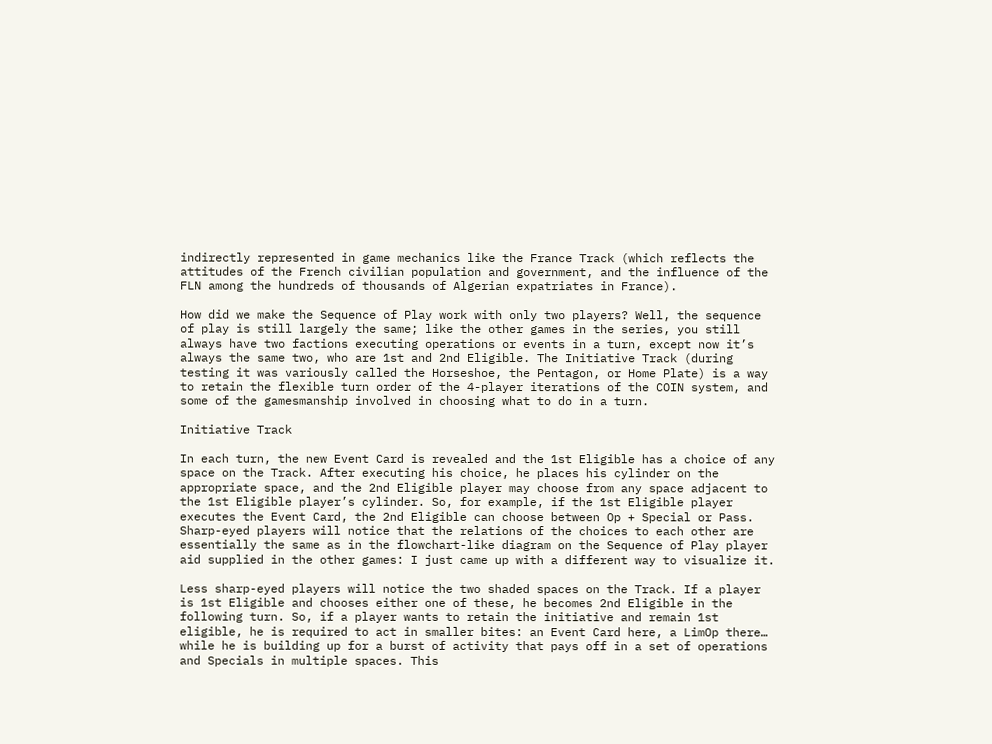indirectly represented in game mechanics like the France Track (which reflects the attitudes of the French civilian population and government, and the influence of the FLN among the hundreds of thousands of Algerian expatriates in France).

How did we make the Sequence of Play work with only two players? Well, the sequence of play is still largely the same; like the other games in the series, you still always have two factions executing operations or events in a turn, except now it’s always the same two, who are 1st and 2nd Eligible. The Initiative Track (during testing it was variously called the Horseshoe, the Pentagon, or Home Plate) is a way to retain the flexible turn order of the 4-player iterations of the COIN system, and some of the gamesmanship involved in choosing what to do in a turn.

Initiative Track

In each turn, the new Event Card is revealed and the 1st Eligible has a choice of any space on the Track. After executing his choice, he places his cylinder on the appropriate space, and the 2nd Eligible player may choose from any space adjacent to the 1st Eligible player’s cylinder. So, for example, if the 1st Eligible player executes the Event Card, the 2nd Eligible can choose between Op + Special or Pass. Sharp-eyed players will notice that the relations of the choices to each other are essentially the same as in the flowchart-like diagram on the Sequence of Play player aid supplied in the other games: I just came up with a different way to visualize it.

Less sharp-eyed players will notice the two shaded spaces on the Track. If a player is 1st Eligible and chooses either one of these, he becomes 2nd Eligible in the following turn. So, if a player wants to retain the initiative and remain 1st eligible, he is required to act in smaller bites: an Event Card here, a LimOp there… while he is building up for a burst of activity that pays off in a set of operations and Specials in multiple spaces. This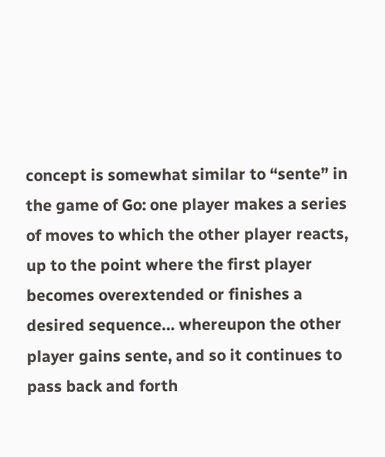concept is somewhat similar to “sente” in the game of Go: one player makes a series of moves to which the other player reacts, up to the point where the first player becomes overextended or finishes a desired sequence… whereupon the other player gains sente, and so it continues to pass back and forth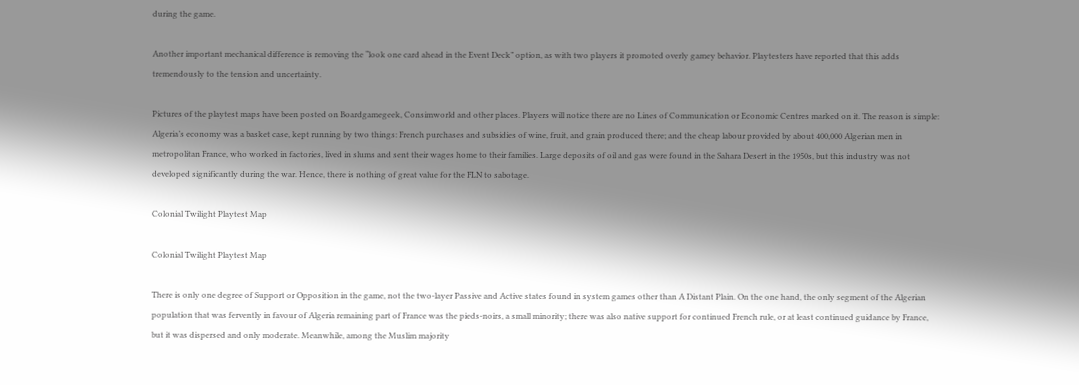during the game.

Another important mechanical difference is removing the “look one card ahead in the Event Deck” option, as with two players it promoted overly gamey behavior. Playtesters have reported that this adds tremendously to the tension and uncertainty.

Pictures of the playtest maps have been posted on Boardgamegeek, Consimworld and other places. Players will notice there are no Lines of Communication or Economic Centres marked on it. The reason is simple: Algeria’s economy was a basket case, kept running by two things: French purchases and subsidies of wine, fruit, and grain produced there; and the cheap labour provided by about 400,000 Algerian men in metropolitan France, who worked in factories, lived in slums and sent their wages home to their families. Large deposits of oil and gas were found in the Sahara Desert in the 1950s, but this industry was not developed significantly during the war. Hence, there is nothing of great value for the FLN to sabotage.

Colonial Twilight Playtest Map

Colonial Twilight Playtest Map

There is only one degree of Support or Opposition in the game, not the two-layer Passive and Active states found in system games other than A Distant Plain. On the one hand, the only segment of the Algerian population that was fervently in favour of Algeria remaining part of France was the pieds-noirs, a small minority; there was also native support for continued French rule, or at least continued guidance by France, but it was dispersed and only moderate. Meanwhile, among the Muslim majority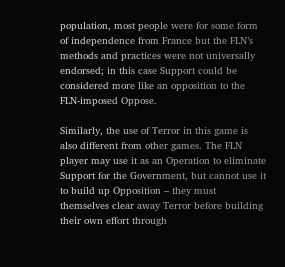population, most people were for some form of independence from France but the FLN’s methods and practices were not universally endorsed; in this case Support could be considered more like an opposition to the FLN-imposed Oppose.

Similarly, the use of Terror in this game is also different from other games. The FLN player may use it as an Operation to eliminate Support for the Government, but cannot use it to build up Opposition – they must themselves clear away Terror before building their own effort through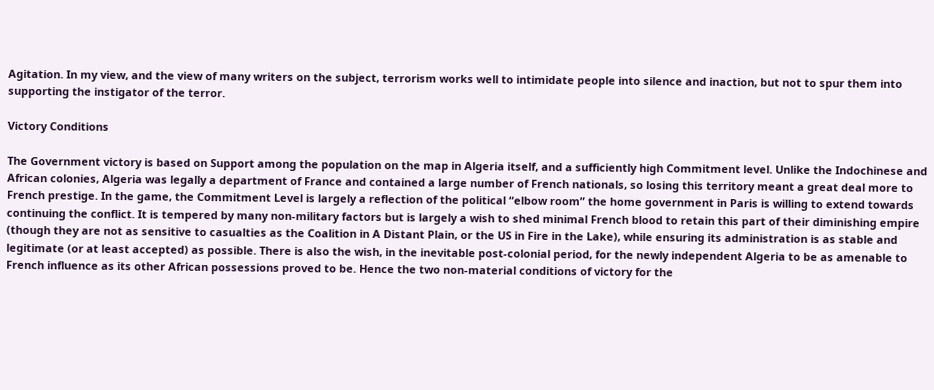Agitation. In my view, and the view of many writers on the subject, terrorism works well to intimidate people into silence and inaction, but not to spur them into supporting the instigator of the terror.

Victory Conditions

The Government victory is based on Support among the population on the map in Algeria itself, and a sufficiently high Commitment level. Unlike the Indochinese and African colonies, Algeria was legally a department of France and contained a large number of French nationals, so losing this territory meant a great deal more to French prestige. In the game, the Commitment Level is largely a reflection of the political “elbow room” the home government in Paris is willing to extend towards continuing the conflict. It is tempered by many non-military factors but is largely a wish to shed minimal French blood to retain this part of their diminishing empire (though they are not as sensitive to casualties as the Coalition in A Distant Plain, or the US in Fire in the Lake), while ensuring its administration is as stable and legitimate (or at least accepted) as possible. There is also the wish, in the inevitable post-colonial period, for the newly independent Algeria to be as amenable to French influence as its other African possessions proved to be. Hence the two non-material conditions of victory for the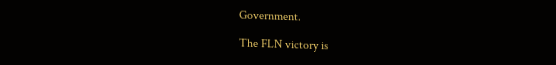Government.

The FLN victory is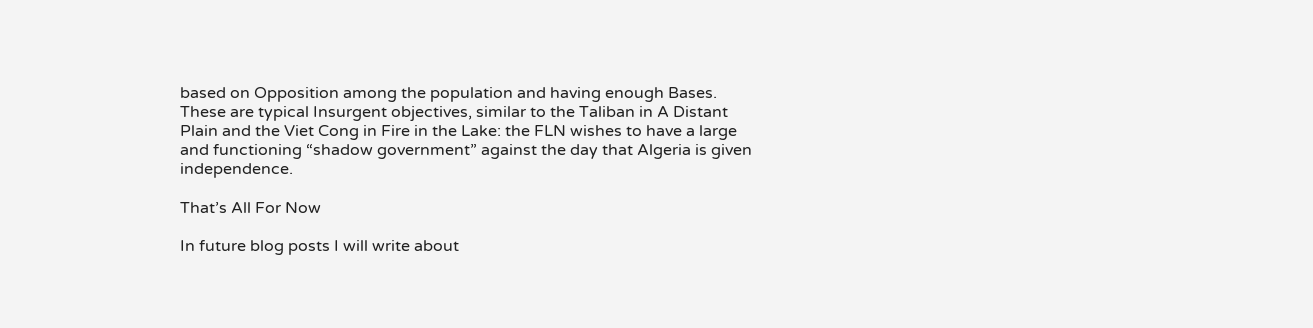based on Opposition among the population and having enough Bases. These are typical Insurgent objectives, similar to the Taliban in A Distant Plain and the Viet Cong in Fire in the Lake: the FLN wishes to have a large and functioning “shadow government” against the day that Algeria is given independence.

That’s All For Now

In future blog posts I will write about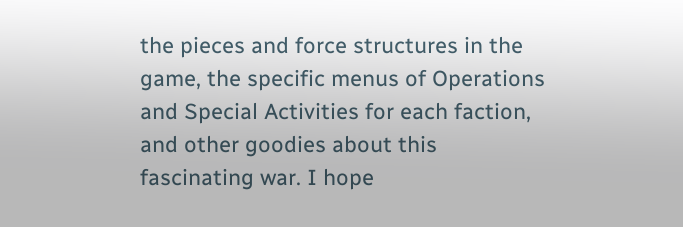the pieces and force structures in the game, the specific menus of Operations and Special Activities for each faction, and other goodies about this fascinating war. I hope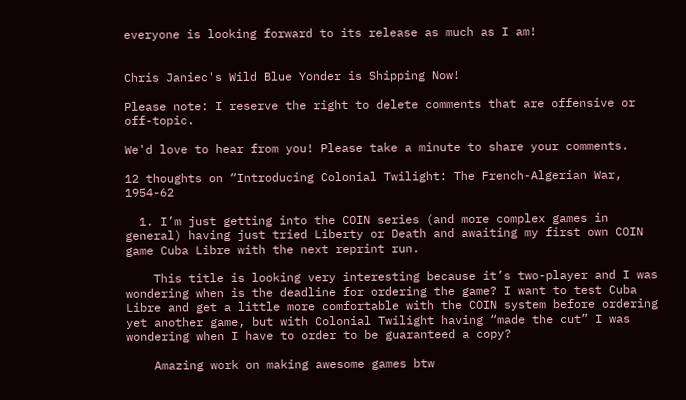everyone is looking forward to its release as much as I am!


Chris Janiec's Wild Blue Yonder is Shipping Now!

Please note: I reserve the right to delete comments that are offensive or off-topic.

We'd love to hear from you! Please take a minute to share your comments.

12 thoughts on “Introducing Colonial Twilight: The French-Algerian War, 1954-62

  1. I’m just getting into the COIN series (and more complex games in general) having just tried Liberty or Death and awaiting my first own COIN game Cuba Libre with the next reprint run.

    This title is looking very interesting because it’s two-player and I was wondering when is the deadline for ordering the game? I want to test Cuba Libre and get a little more comfortable with the COIN system before ordering yet another game, but with Colonial Twilight having “made the cut” I was wondering when I have to order to be guaranteed a copy?

    Amazing work on making awesome games btw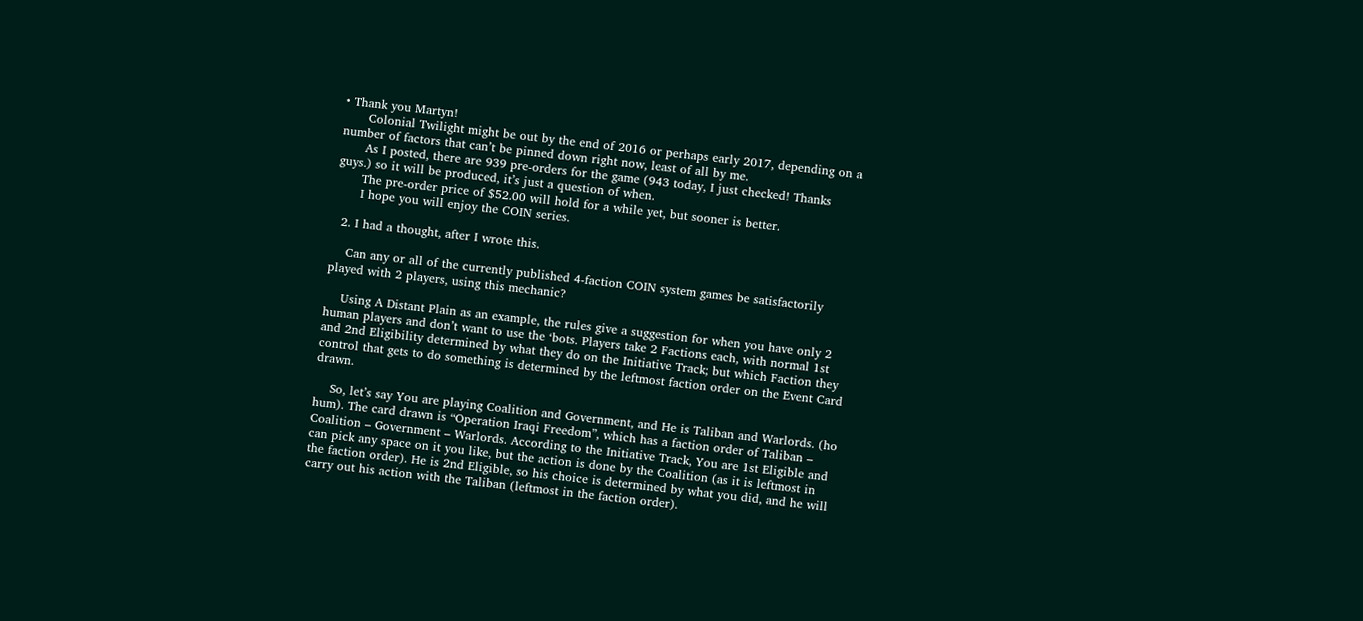• Thank you Martyn!
      Colonial Twilight might be out by the end of 2016 or perhaps early 2017, depending on a number of factors that can’t be pinned down right now, least of all by me.
      As I posted, there are 939 pre-orders for the game (943 today, I just checked! Thanks guys.) so it will be produced, it’s just a question of when.
      The pre-order price of $52.00 will hold for a while yet, but sooner is better.
      I hope you will enjoy the COIN series.

  2. I had a thought, after I wrote this.

    Can any or all of the currently published 4-faction COIN system games be satisfactorily played with 2 players, using this mechanic?

    Using A Distant Plain as an example, the rules give a suggestion for when you have only 2 human players and don’t want to use the ‘bots. Players take 2 Factions each, with normal 1st and 2nd Eligibility determined by what they do on the Initiative Track; but which Faction they control that gets to do something is determined by the leftmost faction order on the Event Card drawn.

    So, let’s say You are playing Coalition and Government, and He is Taliban and Warlords. (ho hum). The card drawn is “Operation Iraqi Freedom”, which has a faction order of Taliban – Coalition – Government – Warlords. According to the Initiative Track, You are 1st Eligible and can pick any space on it you like, but the action is done by the Coalition (as it is leftmost in the faction order). He is 2nd Eligible, so his choice is determined by what you did, and he will carry out his action with the Taliban (leftmost in the faction order).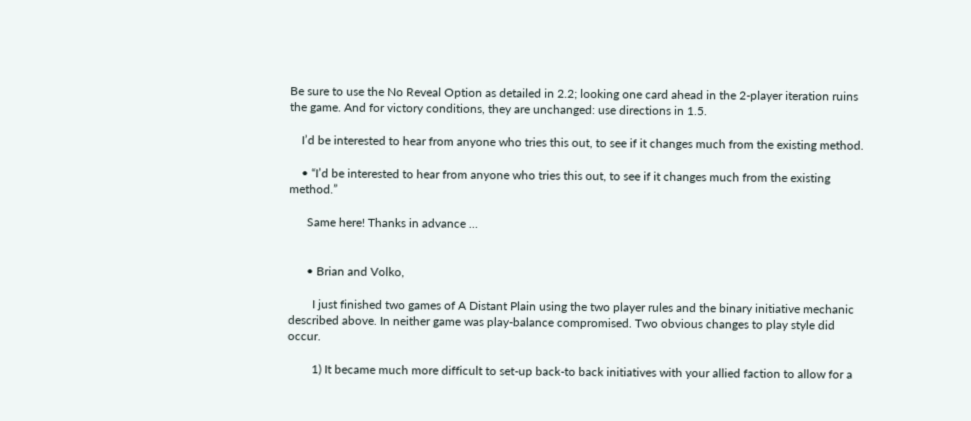Be sure to use the No Reveal Option as detailed in 2.2; looking one card ahead in the 2-player iteration ruins the game. And for victory conditions, they are unchanged: use directions in 1.5.

    I’d be interested to hear from anyone who tries this out, to see if it changes much from the existing method.

    • “I’d be interested to hear from anyone who tries this out, to see if it changes much from the existing method.”

      Same here! Thanks in advance …


      • Brian and Volko,

        I just finished two games of A Distant Plain using the two player rules and the binary initiative mechanic described above. In neither game was play-balance compromised. Two obvious changes to play style did occur.

        1) It became much more difficult to set-up back-to back initiatives with your allied faction to allow for a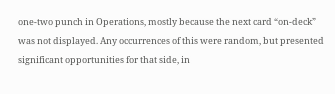one-two punch in Operations, mostly because the next card “on-deck” was not displayed. Any occurrences of this were random, but presented significant opportunities for that side, in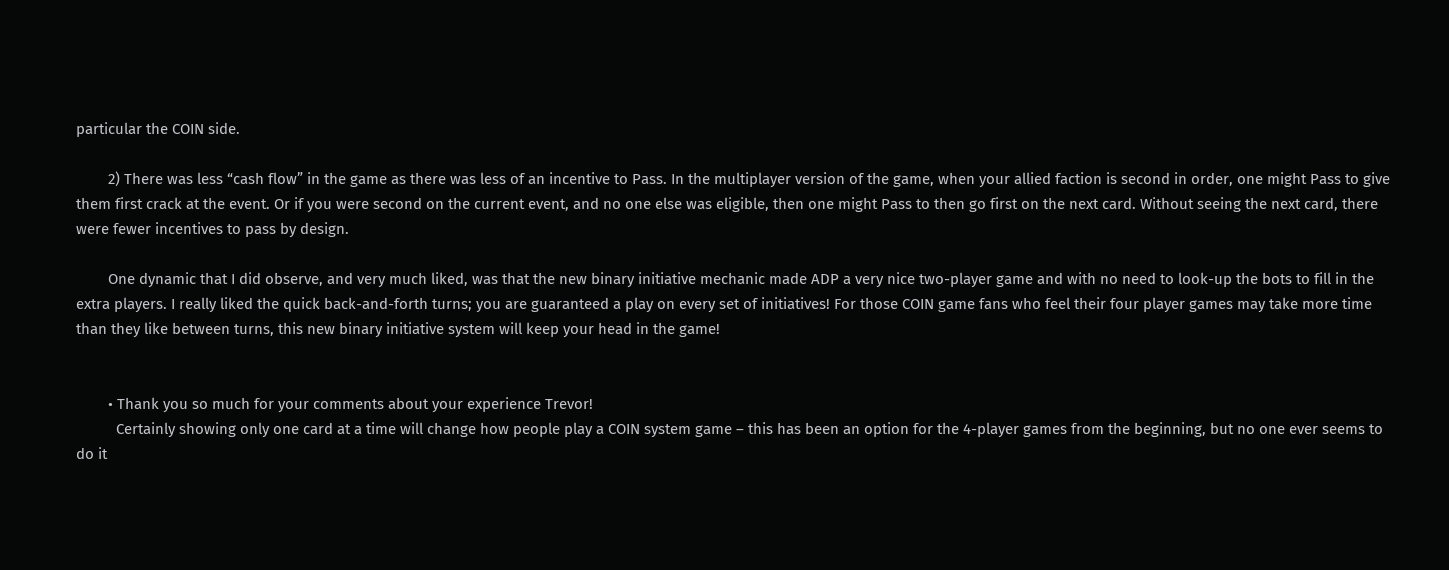particular the COIN side.

        2) There was less “cash flow” in the game as there was less of an incentive to Pass. In the multiplayer version of the game, when your allied faction is second in order, one might Pass to give them first crack at the event. Or if you were second on the current event, and no one else was eligible, then one might Pass to then go first on the next card. Without seeing the next card, there were fewer incentives to pass by design.

        One dynamic that I did observe, and very much liked, was that the new binary initiative mechanic made ADP a very nice two-player game and with no need to look-up the bots to fill in the extra players. I really liked the quick back-and-forth turns; you are guaranteed a play on every set of initiatives! For those COIN game fans who feel their four player games may take more time than they like between turns, this new binary initiative system will keep your head in the game!


        • Thank you so much for your comments about your experience Trevor!
          Certainly showing only one card at a time will change how people play a COIN system game – this has been an option for the 4-player games from the beginning, but no one ever seems to do it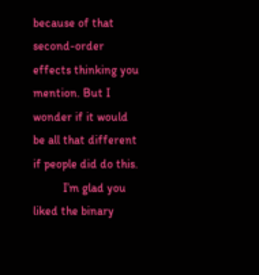because of that second-order effects thinking you mention. But I wonder if it would be all that different if people did do this.
          I’m glad you liked the binary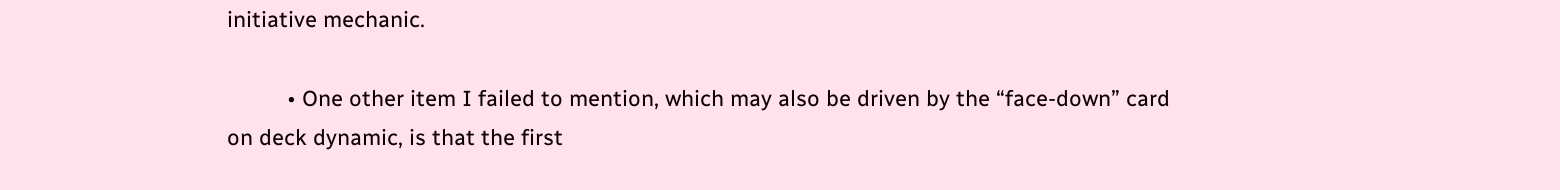initiative mechanic.

          • One other item I failed to mention, which may also be driven by the “face-down” card on deck dynamic, is that the first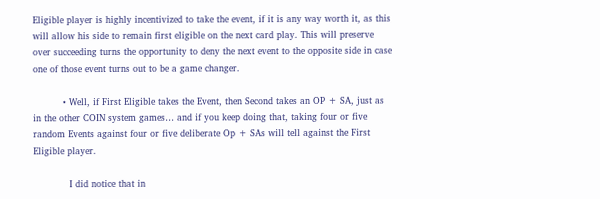Eligible player is highly incentivized to take the event, if it is any way worth it, as this will allow his side to remain first eligible on the next card play. This will preserve over succeeding turns the opportunity to deny the next event to the opposite side in case one of those event turns out to be a game changer.

          • Well, if First Eligible takes the Event, then Second takes an OP + SA, just as in the other COIN system games… and if you keep doing that, taking four or five random Events against four or five deliberate Op + SAs will tell against the First Eligible player.

            I did notice that in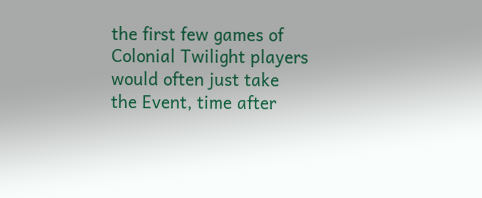the first few games of Colonial Twilight players would often just take the Event, time after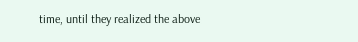time, until they realized the above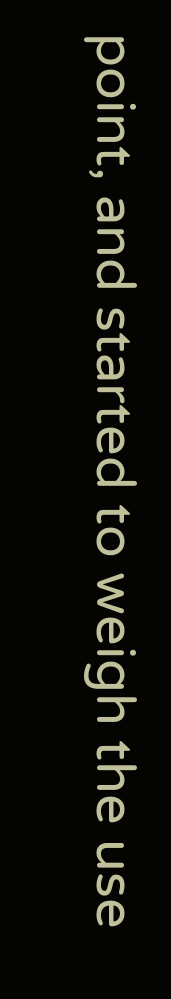point, and started to weigh the use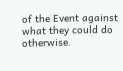of the Event against what they could do otherwise.